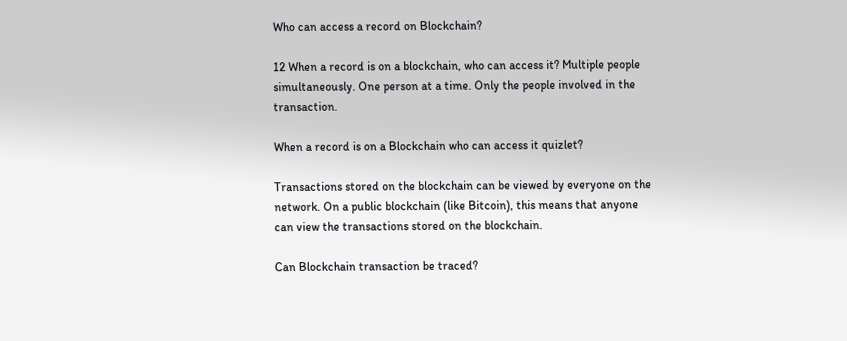Who can access a record on Blockchain?

12 When a record is on a blockchain, who can access it? Multiple people simultaneously. One person at a time. Only the people involved in the transaction.

When a record is on a Blockchain who can access it quizlet?

Transactions stored on the blockchain can be viewed by everyone on the network. On a public blockchain (like Bitcoin), this means that anyone can view the transactions stored on the blockchain.

Can Blockchain transaction be traced?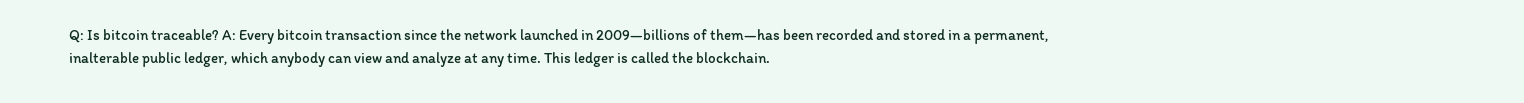Q: Is bitcoin traceable? A: Every bitcoin transaction since the network launched in 2009—billions of them—has been recorded and stored in a permanent, inalterable public ledger, which anybody can view and analyze at any time. This ledger is called the blockchain.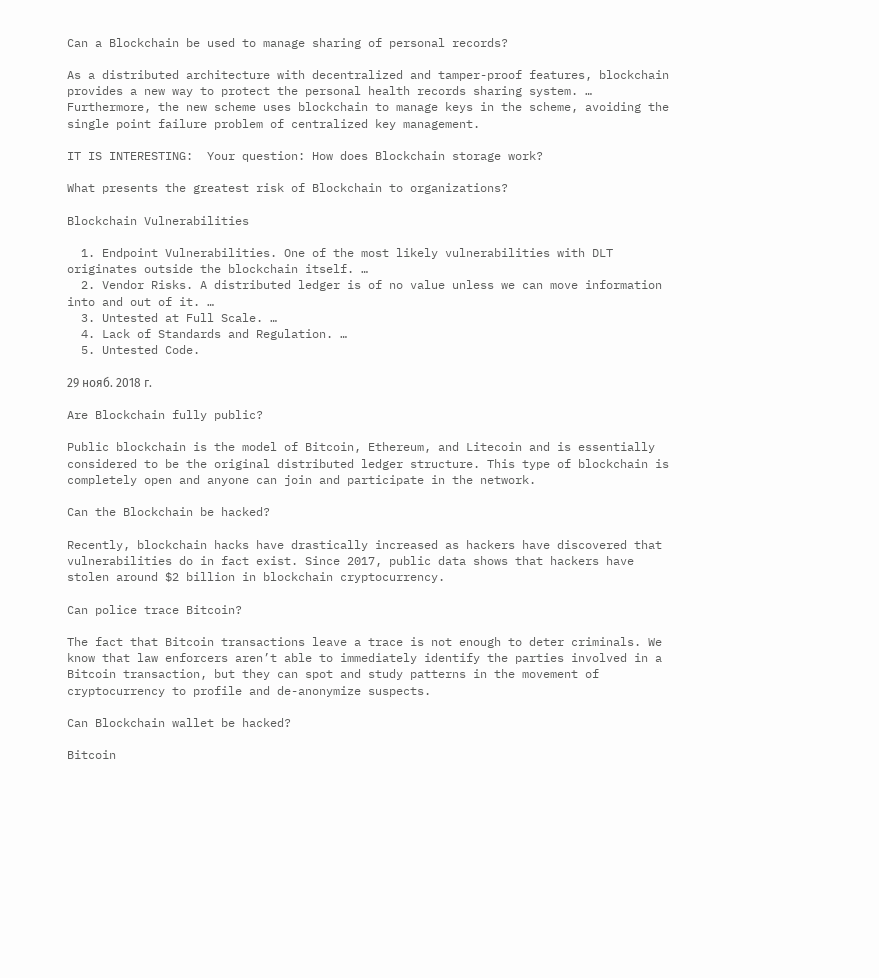Can a Blockchain be used to manage sharing of personal records?

As a distributed architecture with decentralized and tamper-proof features, blockchain provides a new way to protect the personal health records sharing system. … Furthermore, the new scheme uses blockchain to manage keys in the scheme, avoiding the single point failure problem of centralized key management.

IT IS INTERESTING:  Your question: How does Blockchain storage work?

What presents the greatest risk of Blockchain to organizations?

Blockchain Vulnerabilities

  1. Endpoint Vulnerabilities. One of the most likely vulnerabilities with DLT originates outside the blockchain itself. …
  2. Vendor Risks. A distributed ledger is of no value unless we can move information into and out of it. …
  3. Untested at Full Scale. …
  4. Lack of Standards and Regulation. …
  5. Untested Code.

29 нояб. 2018 г.

Are Blockchain fully public?

Public blockchain is the model of Bitcoin, Ethereum, and Litecoin and is essentially considered to be the original distributed ledger structure. This type of blockchain is completely open and anyone can join and participate in the network.

Can the Blockchain be hacked?

Recently, blockchain hacks have drastically increased as hackers have discovered that vulnerabilities do in fact exist. Since 2017, public data shows that hackers have stolen around $2 billion in blockchain cryptocurrency.

Can police trace Bitcoin?

The fact that Bitcoin transactions leave a trace is not enough to deter criminals. We know that law enforcers aren’t able to immediately identify the parties involved in a Bitcoin transaction, but they can spot and study patterns in the movement of cryptocurrency to profile and de-anonymize suspects.

Can Blockchain wallet be hacked?

Bitcoin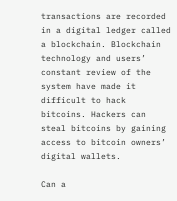transactions are recorded in a digital ledger called a blockchain. Blockchain technology and users’ constant review of the system have made it difficult to hack bitcoins. Hackers can steal bitcoins by gaining access to bitcoin owners’ digital wallets.

Can a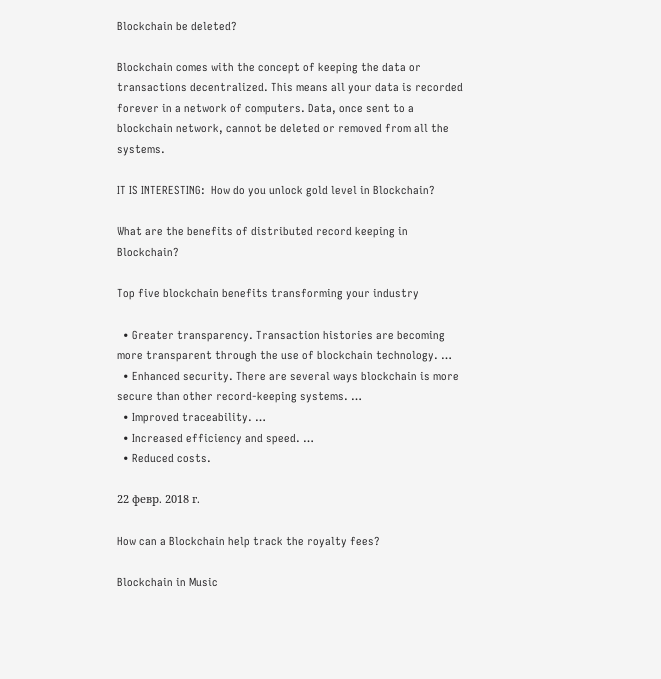Blockchain be deleted?

Blockchain comes with the concept of keeping the data or transactions decentralized. This means all your data is recorded forever in a network of computers. Data, once sent to a blockchain network, cannot be deleted or removed from all the systems.

IT IS INTERESTING:  How do you unlock gold level in Blockchain?

What are the benefits of distributed record keeping in Blockchain?

Top five blockchain benefits transforming your industry

  • Greater transparency. Transaction histories are becoming more transparent through the use of blockchain technology. …
  • Enhanced security. There are several ways blockchain is more secure than other record-keeping systems. …
  • Improved traceability. …
  • Increased efficiency and speed. …
  • Reduced costs.

22 февр. 2018 г.

How can a Blockchain help track the royalty fees?

Blockchain in Music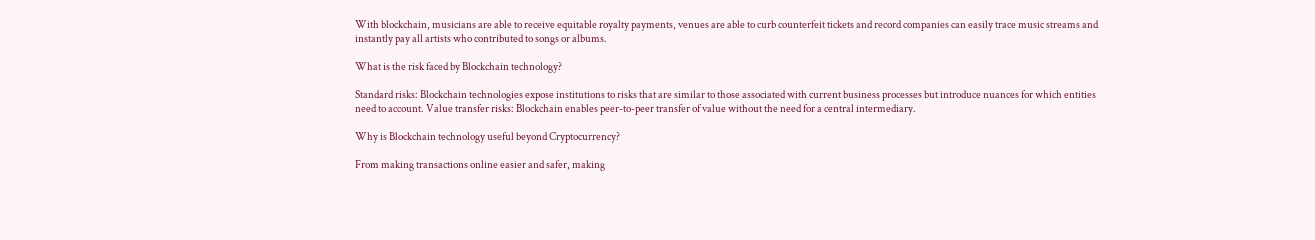With blockchain, musicians are able to receive equitable royalty payments, venues are able to curb counterfeit tickets and record companies can easily trace music streams and instantly pay all artists who contributed to songs or albums.

What is the risk faced by Blockchain technology?

Standard risks: Blockchain technologies expose institutions to risks that are similar to those associated with current business processes but introduce nuances for which entities need to account. Value transfer risks: Blockchain enables peer-to-peer transfer of value without the need for a central intermediary.

Why is Blockchain technology useful beyond Cryptocurrency?

From making transactions online easier and safer, making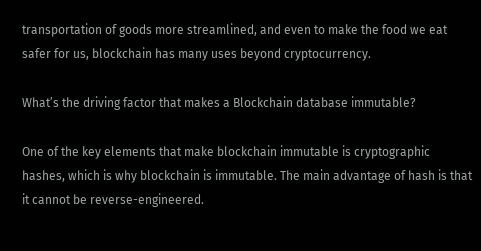transportation of goods more streamlined, and even to make the food we eat safer for us, blockchain has many uses beyond cryptocurrency.

What’s the driving factor that makes a Blockchain database immutable?

One of the key elements that make blockchain immutable is cryptographic hashes, which is why blockchain is immutable. The main advantage of hash is that it cannot be reverse-engineered.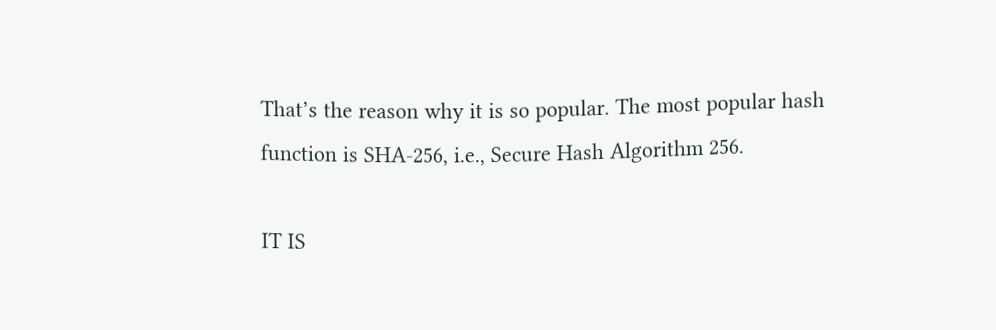That’s the reason why it is so popular. The most popular hash function is SHA-256, i.e., Secure Hash Algorithm 256.

IT IS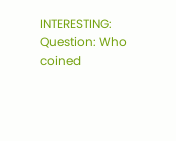INTERESTING:  Question: Who coined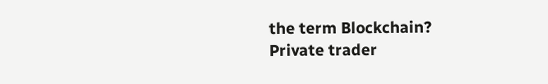the term Blockchain?
Private trader